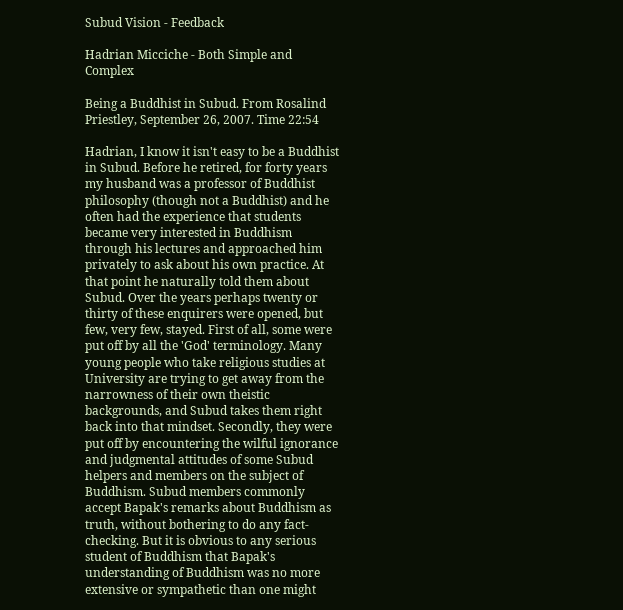Subud Vision - Feedback

Hadrian Micciche - Both Simple and Complex

Being a Buddhist in Subud. From Rosalind Priestley, September 26, 2007. Time 22:54

Hadrian, I know it isn't easy to be a Buddhist in Subud. Before he retired, for forty years my husband was a professor of Buddhist philosophy (though not a Buddhist) and he often had the experience that students became very interested in Buddhism through his lectures and approached him privately to ask about his own practice. At that point he naturally told them about Subud. Over the years perhaps twenty or thirty of these enquirers were opened, but few, very few, stayed. First of all, some were put off by all the 'God' terminology. Many young people who take religious studies at University are trying to get away from the narrowness of their own theistic backgrounds, and Subud takes them right back into that mindset. Secondly, they were put off by encountering the wilful ignorance and judgmental attitudes of some Subud helpers and members on the subject of Buddhism. Subud members commonly accept Bapak's remarks about Buddhism as truth, without bothering to do any fact-checking. But it is obvious to any serious student of Buddhism that Bapak's understanding of Buddhism was no more extensive or sympathetic than one might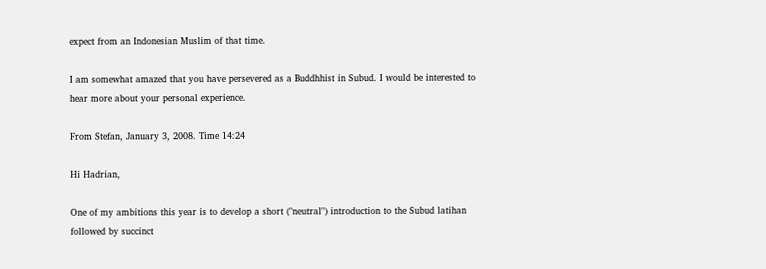expect from an Indonesian Muslim of that time.

I am somewhat amazed that you have persevered as a Buddhhist in Subud. I would be interested to hear more about your personal experience.

From Stefan, January 3, 2008. Time 14:24

Hi Hadrian,

One of my ambitions this year is to develop a short ("neutral") introduction to the Subud latihan followed by succinct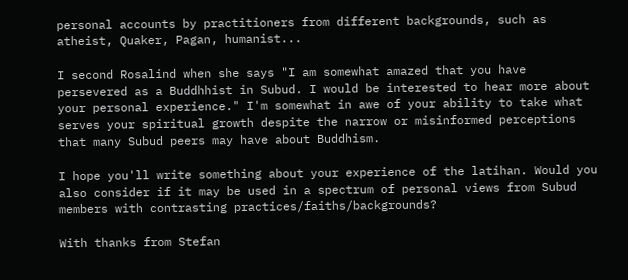personal accounts by practitioners from different backgrounds, such as atheist, Quaker, Pagan, humanist...

I second Rosalind when she says "I am somewhat amazed that you have persevered as a Buddhhist in Subud. I would be interested to hear more about your personal experience." I'm somewhat in awe of your ability to take what serves your spiritual growth despite the narrow or misinformed perceptions that many Subud peers may have about Buddhism.

I hope you'll write something about your experience of the latihan. Would you also consider if it may be used in a spectrum of personal views from Subud members with contrasting practices/faiths/backgrounds?

With thanks from Stefan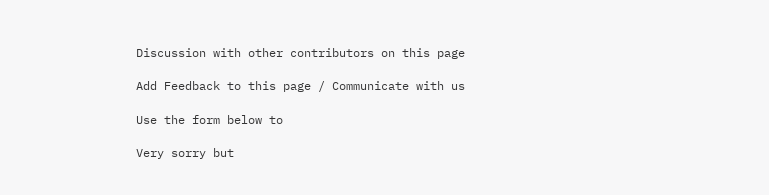Discussion with other contributors on this page

Add Feedback to this page / Communicate with us

Use the form below to

Very sorry but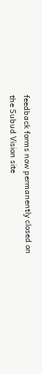feedback forms now permanently closed on the Subud Vision site